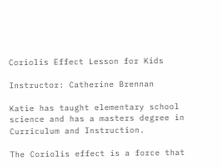Coriolis Effect Lesson for Kids

Instructor: Catherine Brennan

Katie has taught elementary school science and has a masters degree in Curriculum and Instruction.

The Coriolis effect is a force that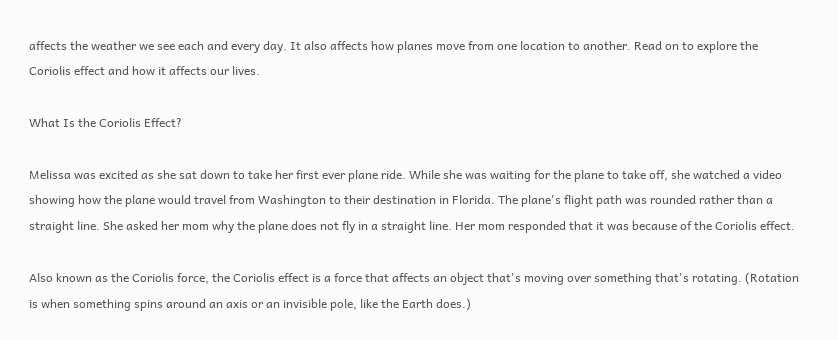affects the weather we see each and every day. It also affects how planes move from one location to another. Read on to explore the Coriolis effect and how it affects our lives.

What Is the Coriolis Effect?

Melissa was excited as she sat down to take her first ever plane ride. While she was waiting for the plane to take off, she watched a video showing how the plane would travel from Washington to their destination in Florida. The plane's flight path was rounded rather than a straight line. She asked her mom why the plane does not fly in a straight line. Her mom responded that it was because of the Coriolis effect.

Also known as the Coriolis force, the Coriolis effect is a force that affects an object that's moving over something that's rotating. (Rotation is when something spins around an axis or an invisible pole, like the Earth does.)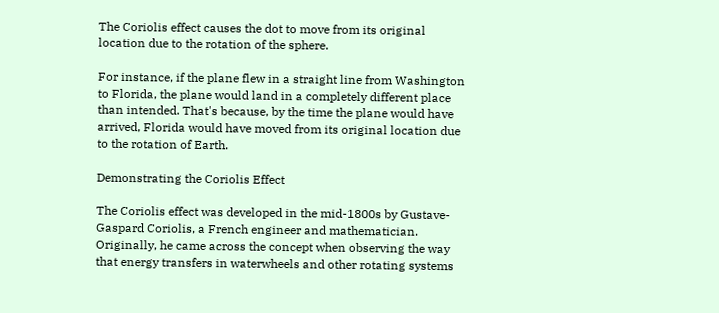The Coriolis effect causes the dot to move from its original location due to the rotation of the sphere.

For instance, if the plane flew in a straight line from Washington to Florida, the plane would land in a completely different place than intended. That's because, by the time the plane would have arrived, Florida would have moved from its original location due to the rotation of Earth.

Demonstrating the Coriolis Effect

The Coriolis effect was developed in the mid-1800s by Gustave-Gaspard Coriolis, a French engineer and mathematician. Originally, he came across the concept when observing the way that energy transfers in waterwheels and other rotating systems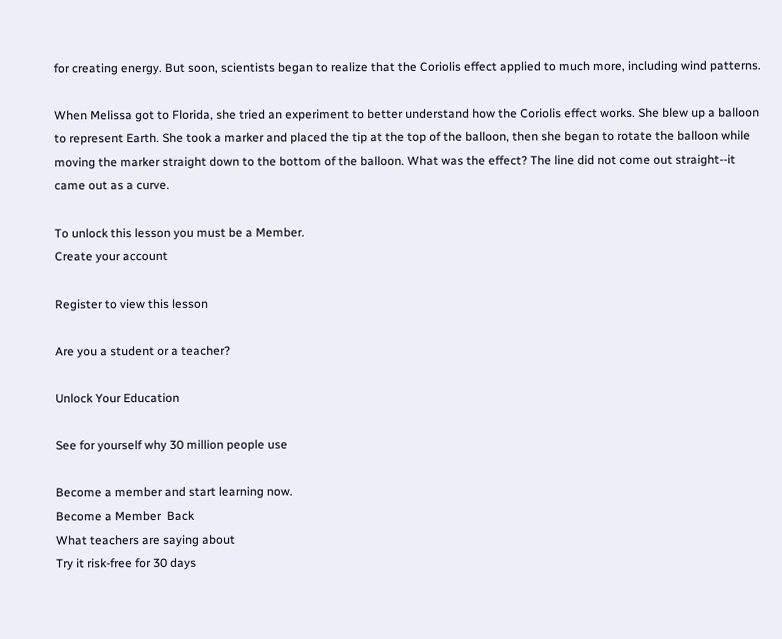for creating energy. But soon, scientists began to realize that the Coriolis effect applied to much more, including wind patterns.

When Melissa got to Florida, she tried an experiment to better understand how the Coriolis effect works. She blew up a balloon to represent Earth. She took a marker and placed the tip at the top of the balloon, then she began to rotate the balloon while moving the marker straight down to the bottom of the balloon. What was the effect? The line did not come out straight--it came out as a curve.

To unlock this lesson you must be a Member.
Create your account

Register to view this lesson

Are you a student or a teacher?

Unlock Your Education

See for yourself why 30 million people use

Become a member and start learning now.
Become a Member  Back
What teachers are saying about
Try it risk-free for 30 days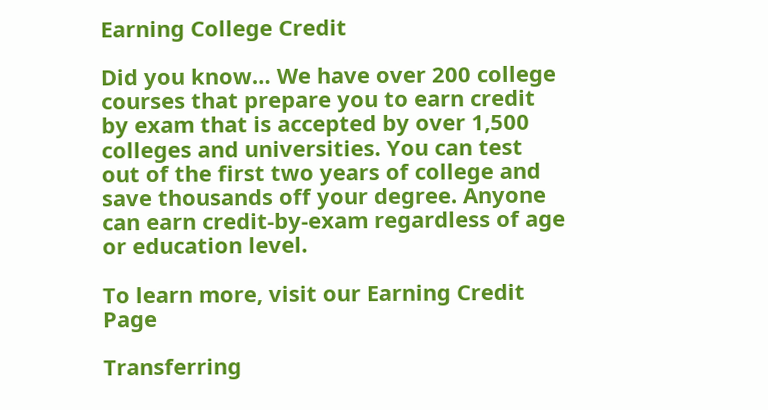Earning College Credit

Did you know… We have over 200 college courses that prepare you to earn credit by exam that is accepted by over 1,500 colleges and universities. You can test out of the first two years of college and save thousands off your degree. Anyone can earn credit-by-exam regardless of age or education level.

To learn more, visit our Earning Credit Page

Transferring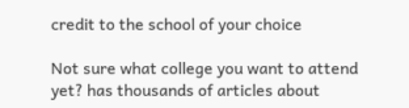credit to the school of your choice

Not sure what college you want to attend yet? has thousands of articles about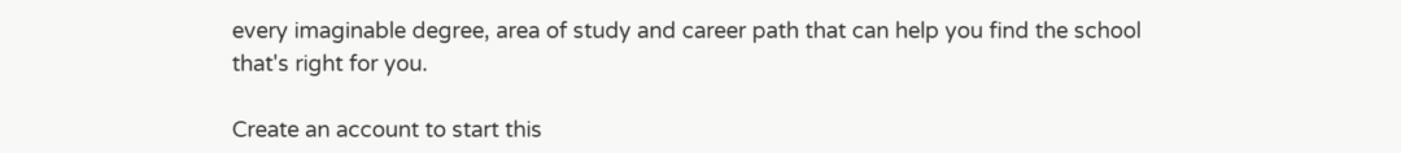every imaginable degree, area of study and career path that can help you find the school that's right for you.

Create an account to start this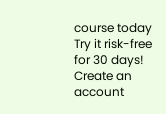course today
Try it risk-free for 30 days!
Create an account